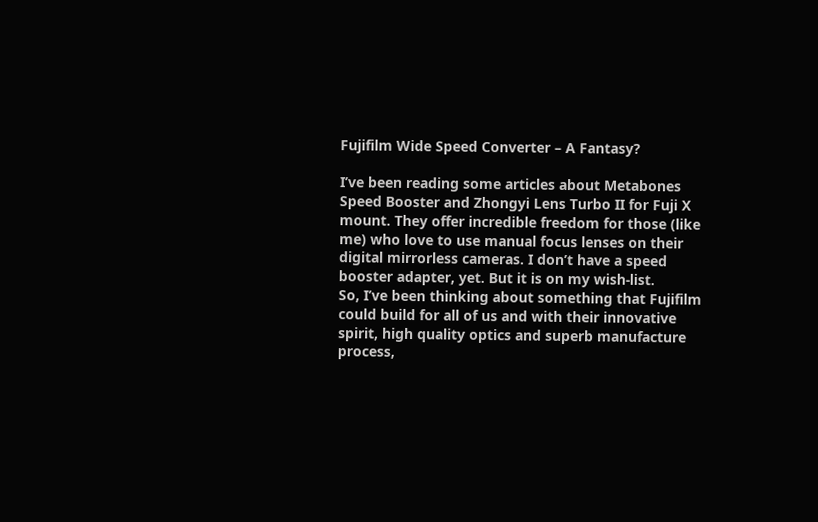Fujifilm Wide Speed Converter – A Fantasy?

I’ve been reading some articles about Metabones Speed Booster and Zhongyi Lens Turbo II for Fuji X mount. They offer incredible freedom for those (like me) who love to use manual focus lenses on their digital mirrorless cameras. I don’t have a speed booster adapter, yet. But it is on my wish-list.
So, I’ve been thinking about something that Fujifilm could build for all of us and with their innovative spirit, high quality optics and superb manufacture process,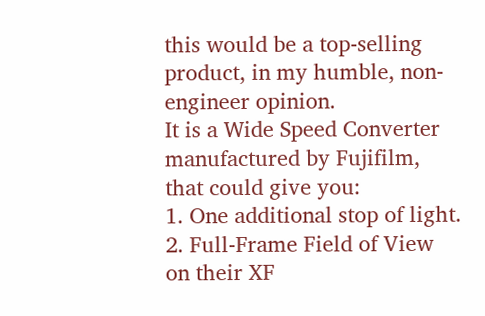this would be a top-selling product, in my humble, non-engineer opinion.
It is a Wide Speed Converter manufactured by Fujifilm, that could give you:
1. One additional stop of light.
2. Full-Frame Field of View on their XF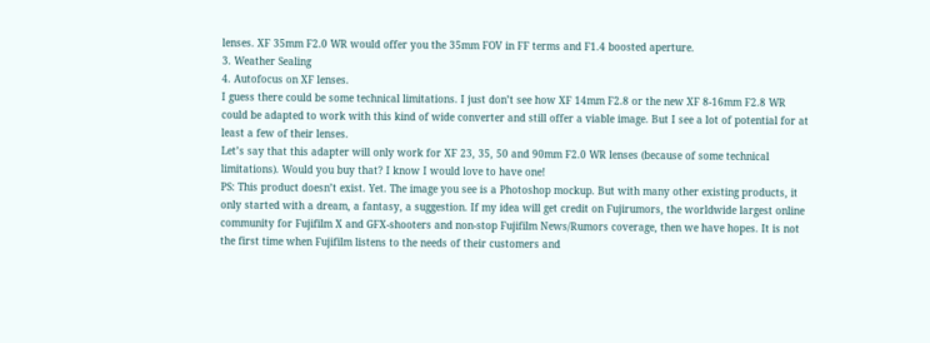lenses. XF 35mm F2.0 WR would offer you the 35mm FOV in FF terms and F1.4 boosted aperture.
3. Weather Sealing
4. Autofocus on XF lenses.
I guess there could be some technical limitations. I just don’t see how XF 14mm F2.8 or the new XF 8-16mm F2.8 WR could be adapted to work with this kind of wide converter and still offer a viable image. But I see a lot of potential for at least a few of their lenses.
Let’s say that this adapter will only work for XF 23, 35, 50 and 90mm F2.0 WR lenses (because of some technical limitations). Would you buy that? I know I would love to have one!
PS: This product doesn’t exist. Yet. The image you see is a Photoshop mockup. But with many other existing products, it only started with a dream, a fantasy, a suggestion. If my idea will get credit on Fujirumors, the worldwide largest online community for Fujifilm X and GFX-shooters and non-stop Fujifilm News/Rumors coverage, then we have hopes. It is not the first time when Fujifilm listens to the needs of their customers and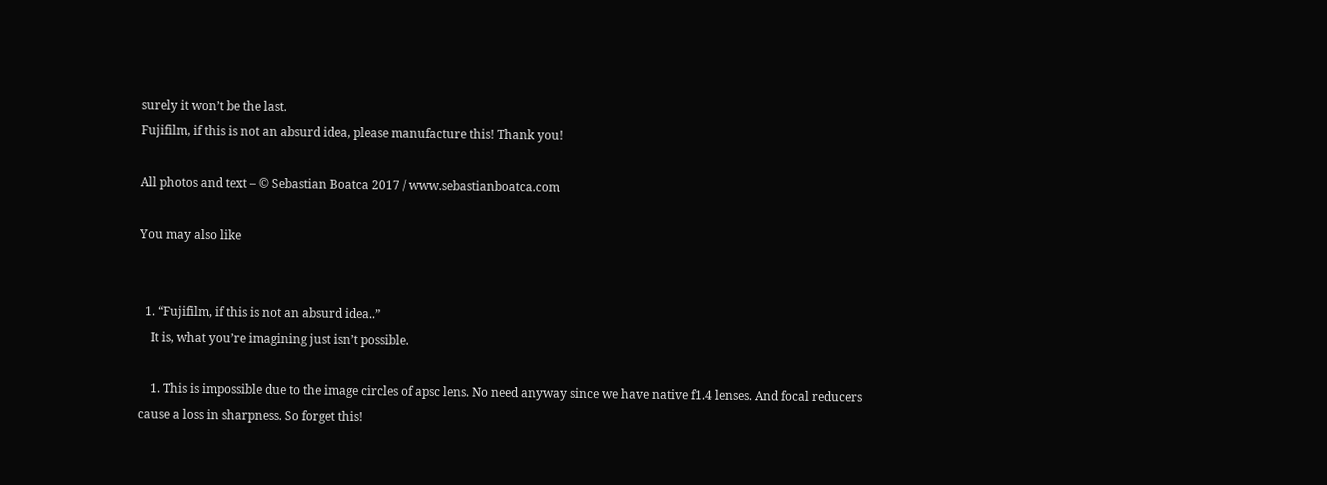surely it won’t be the last.
Fujifilm, if this is not an absurd idea, please manufacture this! Thank you!

All photos and text – © Sebastian Boatca 2017 / www.sebastianboatca.com

You may also like


  1. “Fujifilm, if this is not an absurd idea..”
    It is, what you’re imagining just isn’t possible.

    1. This is impossible due to the image circles of apsc lens. No need anyway since we have native f1.4 lenses. And focal reducers cause a loss in sharpness. So forget this!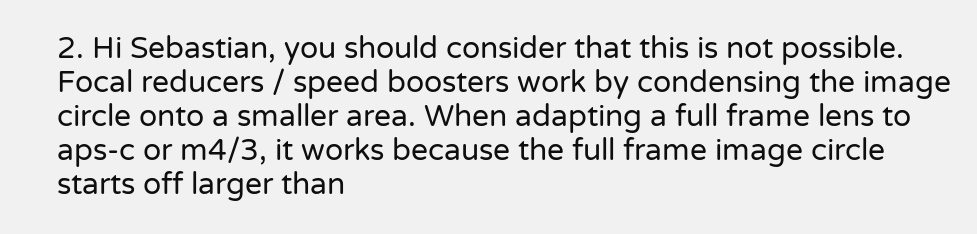2. Hi Sebastian, you should consider that this is not possible. Focal reducers / speed boosters work by condensing the image circle onto a smaller area. When adapting a full frame lens to aps-c or m4/3, it works because the full frame image circle starts off larger than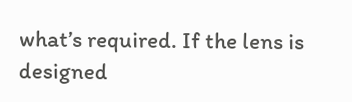what’s required. If the lens is designed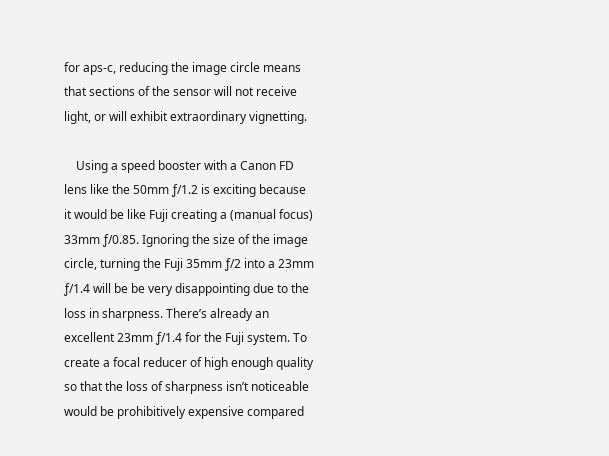for aps-c, reducing the image circle means that sections of the sensor will not receive light, or will exhibit extraordinary vignetting.

    Using a speed booster with a Canon FD lens like the 50mm ƒ/1.2 is exciting because it would be like Fuji creating a (manual focus) 33mm ƒ/0.85. Ignoring the size of the image circle, turning the Fuji 35mm ƒ/2 into a 23mm ƒ/1.4 will be be very disappointing due to the loss in sharpness. There’s already an excellent 23mm ƒ/1.4 for the Fuji system. To create a focal reducer of high enough quality so that the loss of sharpness isn’t noticeable would be prohibitively expensive compared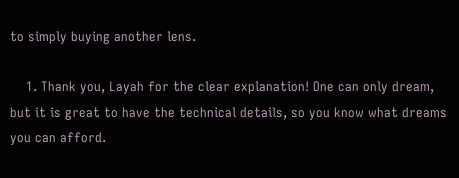to simply buying another lens.

    1. Thank you, Layah for the clear explanation! One can only dream, but it is great to have the technical details, so you know what dreams you can afford.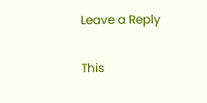Leave a Reply

This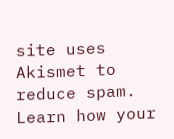site uses Akismet to reduce spam. Learn how your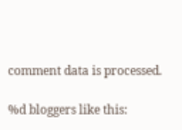comment data is processed.

%d bloggers like this: